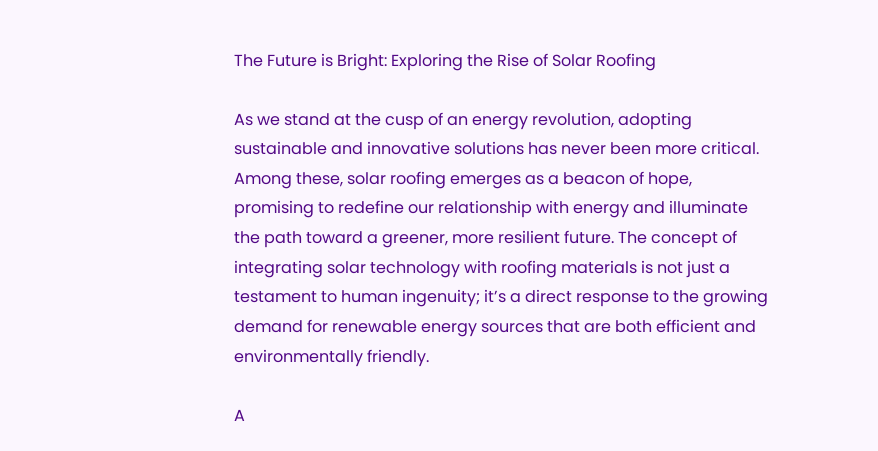The Future is Bright: Exploring the Rise of Solar Roofing

As we stand at the cusp of an energy revolution, adopting sustainable and innovative solutions has never been more critical. Among these, solar roofing emerges as a beacon of hope, promising to redefine our relationship with energy and illuminate the path toward a greener, more resilient future. The concept of integrating solar technology with roofing materials is not just a testament to human ingenuity; it’s a direct response to the growing demand for renewable energy sources that are both efficient and environmentally friendly.

A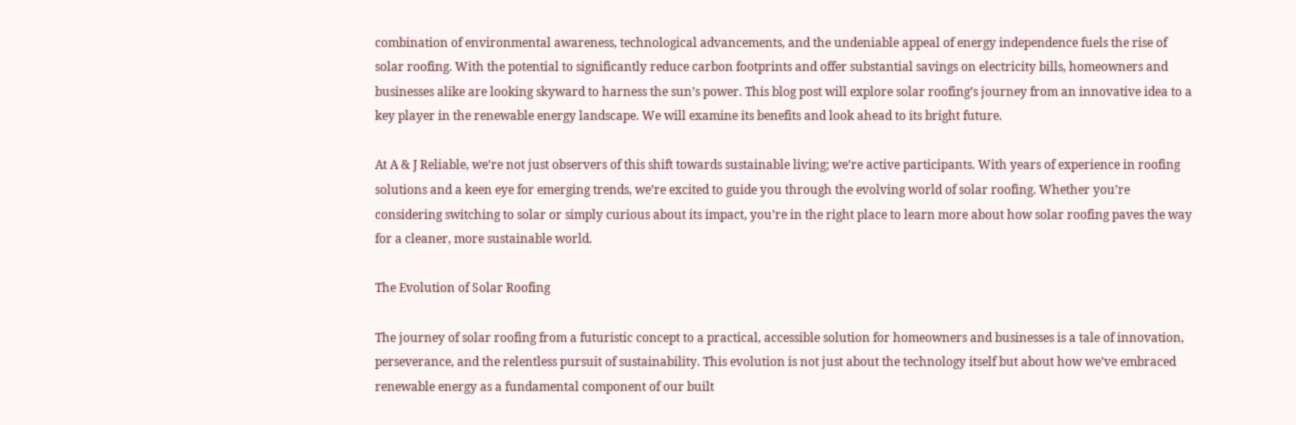combination of environmental awareness, technological advancements, and the undeniable appeal of energy independence fuels the rise of solar roofing. With the potential to significantly reduce carbon footprints and offer substantial savings on electricity bills, homeowners and businesses alike are looking skyward to harness the sun’s power. This blog post will explore solar roofing’s journey from an innovative idea to a key player in the renewable energy landscape. We will examine its benefits and look ahead to its bright future.

At A & J Reliable, we’re not just observers of this shift towards sustainable living; we’re active participants. With years of experience in roofing solutions and a keen eye for emerging trends, we’re excited to guide you through the evolving world of solar roofing. Whether you’re considering switching to solar or simply curious about its impact, you’re in the right place to learn more about how solar roofing paves the way for a cleaner, more sustainable world.

The Evolution of Solar Roofing

The journey of solar roofing from a futuristic concept to a practical, accessible solution for homeowners and businesses is a tale of innovation, perseverance, and the relentless pursuit of sustainability. This evolution is not just about the technology itself but about how we’ve embraced renewable energy as a fundamental component of our built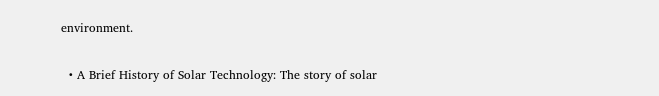environment.

  • A Brief History of Solar Technology: The story of solar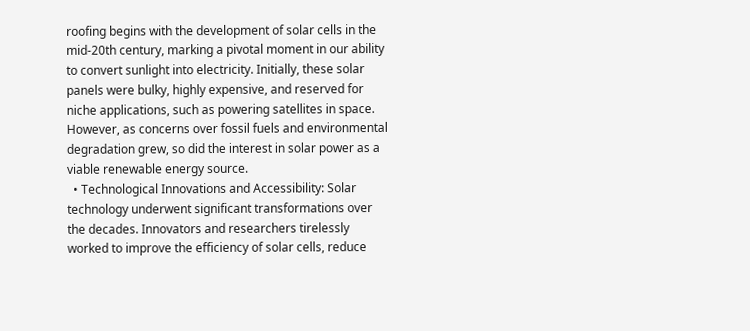roofing begins with the development of solar cells in the mid-20th century, marking a pivotal moment in our ability to convert sunlight into electricity. Initially, these solar panels were bulky, highly expensive, and reserved for niche applications, such as powering satellites in space. However, as concerns over fossil fuels and environmental degradation grew, so did the interest in solar power as a viable renewable energy source.
  • Technological Innovations and Accessibility: Solar technology underwent significant transformations over the decades. Innovators and researchers tirelessly worked to improve the efficiency of solar cells, reduce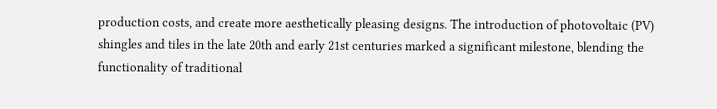production costs, and create more aesthetically pleasing designs. The introduction of photovoltaic (PV) shingles and tiles in the late 20th and early 21st centuries marked a significant milestone, blending the functionality of traditional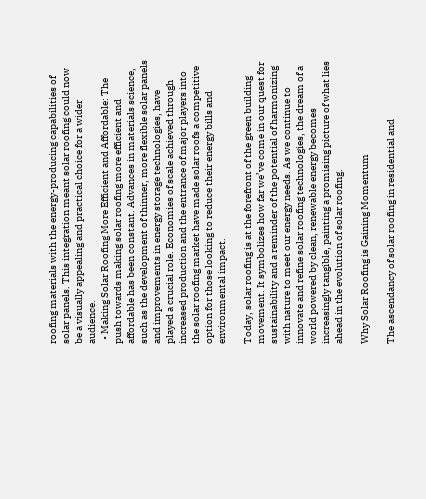roofing materials with the energy-producing capabilities of solar panels. This integration meant solar roofing could now be a visually appealing and practical choice for a wider audience.
  • Making Solar Roofing More Efficient and Affordable: The push towards making solar roofing more efficient and affordable has been constant. Advances in materials science, such as the development of thinner, more flexible solar panels and improvements in energy storage technologies, have played a crucial role. Economies of scale achieved through increased production and the entrance of major players into the solar roofing market have made solar roofs a competitive option for those looking to reduce their energy bills and environmental impact.

Today, solar roofing is at the forefront of the green building movement. It symbolizes how far we’ve come in our quest for sustainability and a reminder of the potential of harmonizing with nature to meet our energy needs. As we continue to innovate and refine solar roofing technologies, the dream of a world powered by clean, renewable energy becomes increasingly tangible, painting a promising picture of what lies ahead in the evolution of solar roofing.

Why Solar Roofing is Gaining Momentum

The ascendancy of solar roofing in residential and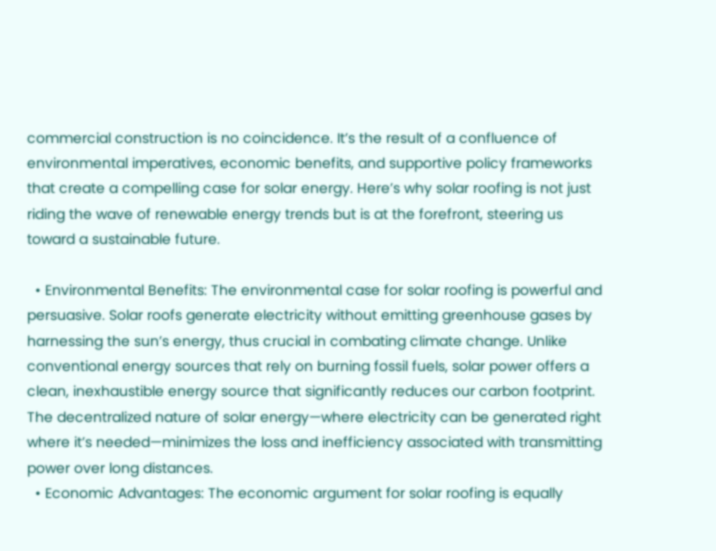commercial construction is no coincidence. It’s the result of a confluence of environmental imperatives, economic benefits, and supportive policy frameworks that create a compelling case for solar energy. Here’s why solar roofing is not just riding the wave of renewable energy trends but is at the forefront, steering us toward a sustainable future.

  • Environmental Benefits: The environmental case for solar roofing is powerful and persuasive. Solar roofs generate electricity without emitting greenhouse gases by harnessing the sun’s energy, thus crucial in combating climate change. Unlike conventional energy sources that rely on burning fossil fuels, solar power offers a clean, inexhaustible energy source that significantly reduces our carbon footprint. The decentralized nature of solar energy—where electricity can be generated right where it’s needed—minimizes the loss and inefficiency associated with transmitting power over long distances.
  • Economic Advantages: The economic argument for solar roofing is equally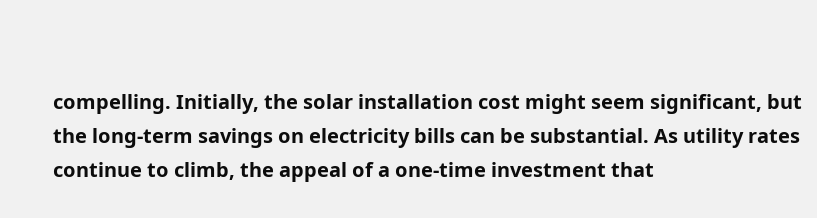compelling. Initially, the solar installation cost might seem significant, but the long-term savings on electricity bills can be substantial. As utility rates continue to climb, the appeal of a one-time investment that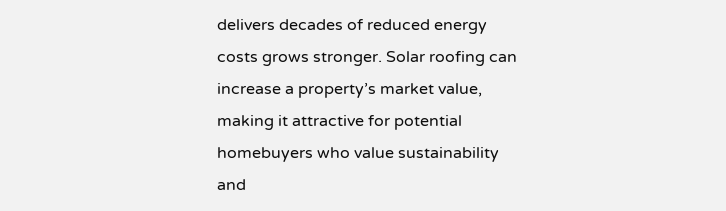delivers decades of reduced energy costs grows stronger. Solar roofing can increase a property’s market value, making it attractive for potential homebuyers who value sustainability and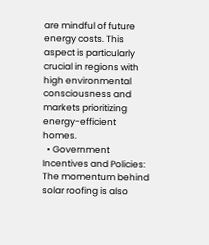are mindful of future energy costs. This aspect is particularly crucial in regions with high environmental consciousness and markets prioritizing energy-efficient homes.
  • Government Incentives and Policies: The momentum behind solar roofing is also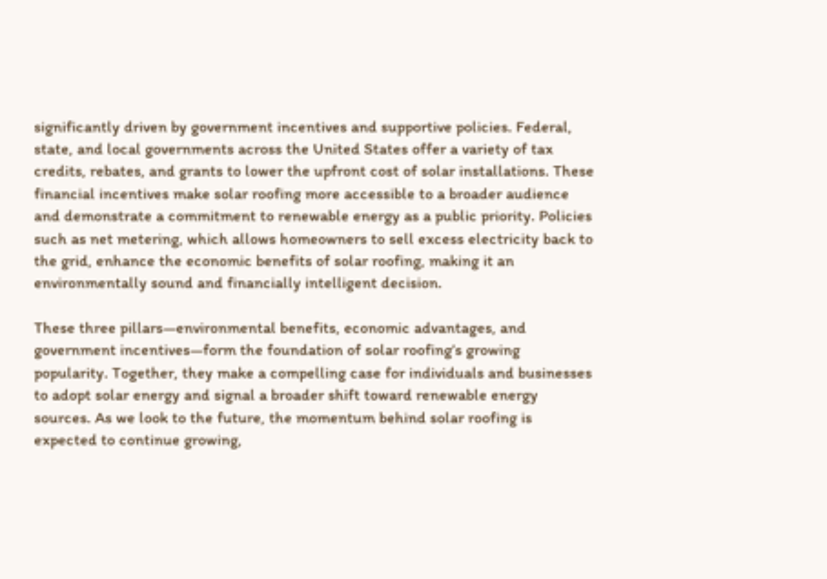significantly driven by government incentives and supportive policies. Federal, state, and local governments across the United States offer a variety of tax credits, rebates, and grants to lower the upfront cost of solar installations. These financial incentives make solar roofing more accessible to a broader audience and demonstrate a commitment to renewable energy as a public priority. Policies such as net metering, which allows homeowners to sell excess electricity back to the grid, enhance the economic benefits of solar roofing, making it an environmentally sound and financially intelligent decision.

These three pillars—environmental benefits, economic advantages, and government incentives—form the foundation of solar roofing’s growing popularity. Together, they make a compelling case for individuals and businesses to adopt solar energy and signal a broader shift toward renewable energy sources. As we look to the future, the momentum behind solar roofing is expected to continue growing,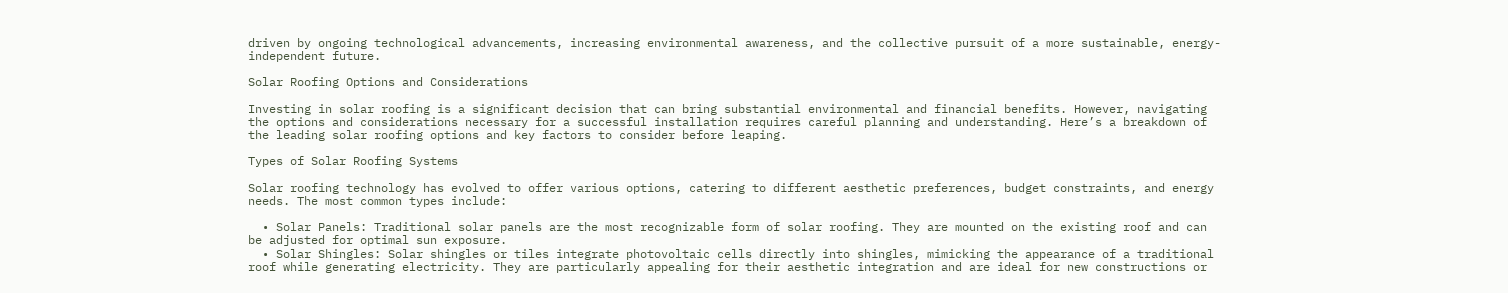driven by ongoing technological advancements, increasing environmental awareness, and the collective pursuit of a more sustainable, energy-independent future.

Solar Roofing Options and Considerations

Investing in solar roofing is a significant decision that can bring substantial environmental and financial benefits. However, navigating the options and considerations necessary for a successful installation requires careful planning and understanding. Here’s a breakdown of the leading solar roofing options and key factors to consider before leaping.

Types of Solar Roofing Systems

Solar roofing technology has evolved to offer various options, catering to different aesthetic preferences, budget constraints, and energy needs. The most common types include:

  • Solar Panels: Traditional solar panels are the most recognizable form of solar roofing. They are mounted on the existing roof and can be adjusted for optimal sun exposure.
  • Solar Shingles: Solar shingles or tiles integrate photovoltaic cells directly into shingles, mimicking the appearance of a traditional roof while generating electricity. They are particularly appealing for their aesthetic integration and are ideal for new constructions or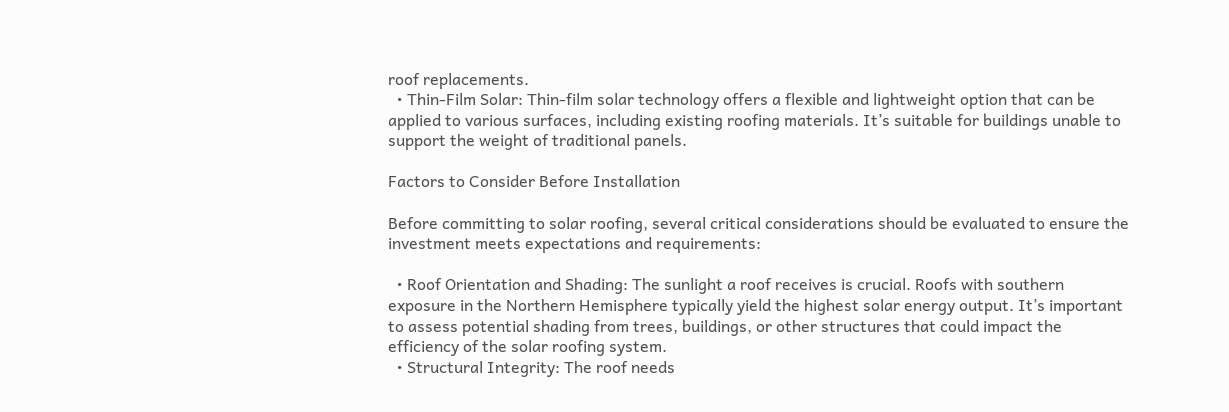roof replacements.
  • Thin-Film Solar: Thin-film solar technology offers a flexible and lightweight option that can be applied to various surfaces, including existing roofing materials. It’s suitable for buildings unable to support the weight of traditional panels.

Factors to Consider Before Installation

Before committing to solar roofing, several critical considerations should be evaluated to ensure the investment meets expectations and requirements:

  • Roof Orientation and Shading: The sunlight a roof receives is crucial. Roofs with southern exposure in the Northern Hemisphere typically yield the highest solar energy output. It’s important to assess potential shading from trees, buildings, or other structures that could impact the efficiency of the solar roofing system.
  • Structural Integrity: The roof needs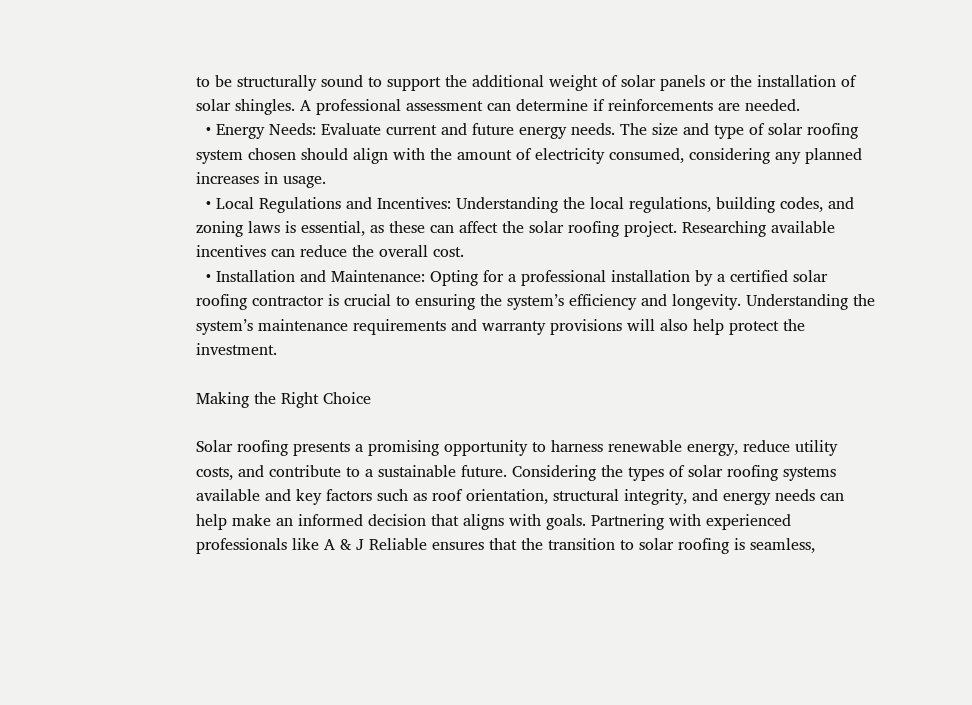to be structurally sound to support the additional weight of solar panels or the installation of solar shingles. A professional assessment can determine if reinforcements are needed.
  • Energy Needs: Evaluate current and future energy needs. The size and type of solar roofing system chosen should align with the amount of electricity consumed, considering any planned increases in usage.
  • Local Regulations and Incentives: Understanding the local regulations, building codes, and zoning laws is essential, as these can affect the solar roofing project. Researching available incentives can reduce the overall cost.
  • Installation and Maintenance: Opting for a professional installation by a certified solar roofing contractor is crucial to ensuring the system’s efficiency and longevity. Understanding the system’s maintenance requirements and warranty provisions will also help protect the investment.

Making the Right Choice

Solar roofing presents a promising opportunity to harness renewable energy, reduce utility costs, and contribute to a sustainable future. Considering the types of solar roofing systems available and key factors such as roof orientation, structural integrity, and energy needs can help make an informed decision that aligns with goals. Partnering with experienced professionals like A & J Reliable ensures that the transition to solar roofing is seamless,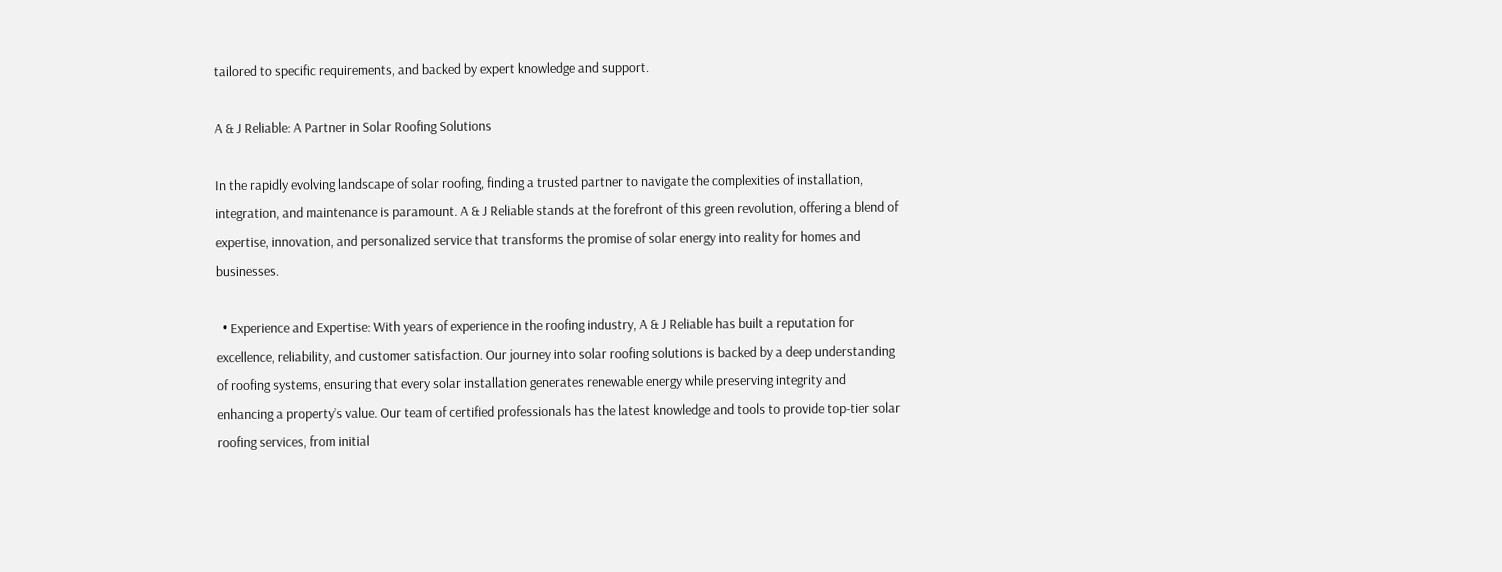tailored to specific requirements, and backed by expert knowledge and support.

A & J Reliable: A Partner in Solar Roofing Solutions

In the rapidly evolving landscape of solar roofing, finding a trusted partner to navigate the complexities of installation, integration, and maintenance is paramount. A & J Reliable stands at the forefront of this green revolution, offering a blend of expertise, innovation, and personalized service that transforms the promise of solar energy into reality for homes and businesses.

  • Experience and Expertise: With years of experience in the roofing industry, A & J Reliable has built a reputation for excellence, reliability, and customer satisfaction. Our journey into solar roofing solutions is backed by a deep understanding of roofing systems, ensuring that every solar installation generates renewable energy while preserving integrity and enhancing a property’s value. Our team of certified professionals has the latest knowledge and tools to provide top-tier solar roofing services, from initial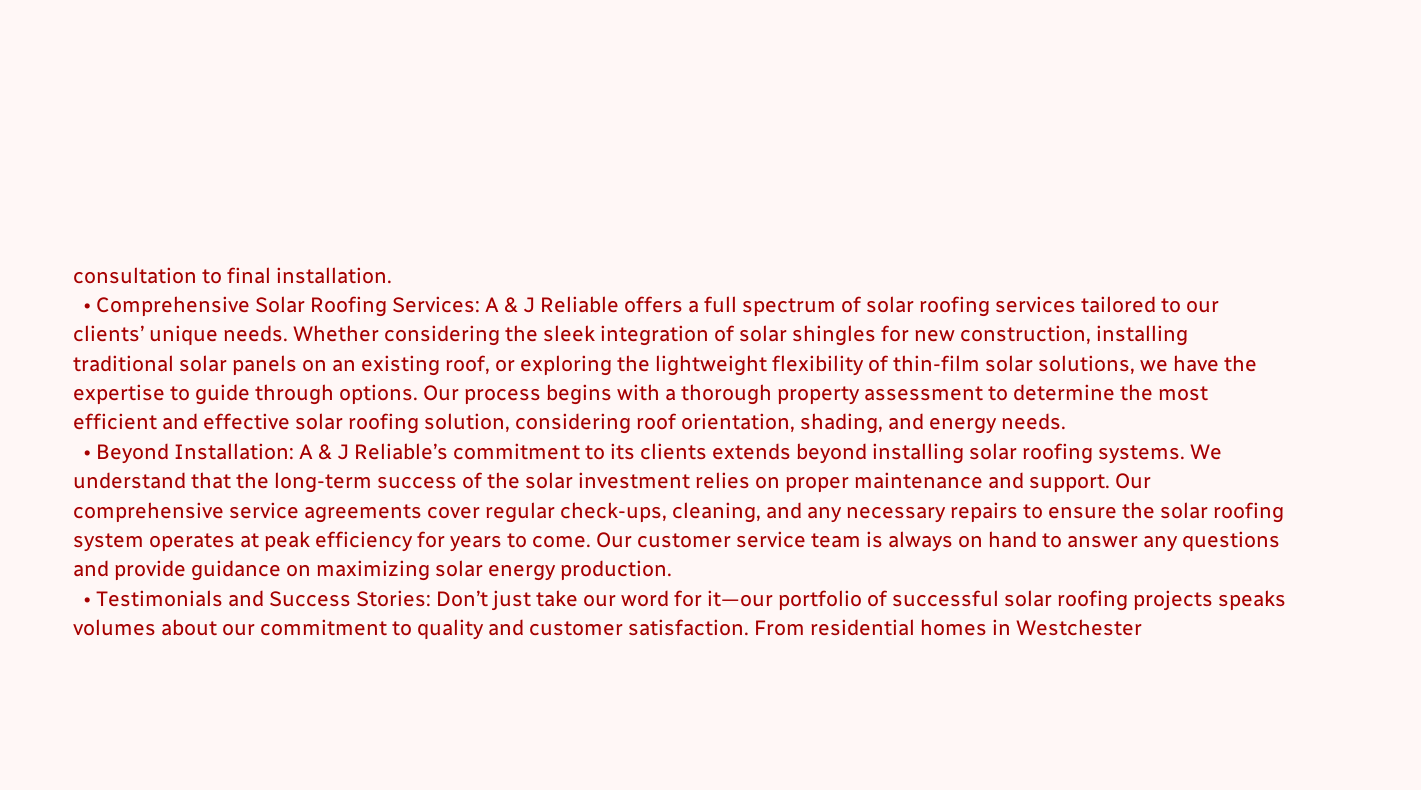consultation to final installation.
  • Comprehensive Solar Roofing Services: A & J Reliable offers a full spectrum of solar roofing services tailored to our clients’ unique needs. Whether considering the sleek integration of solar shingles for new construction, installing traditional solar panels on an existing roof, or exploring the lightweight flexibility of thin-film solar solutions, we have the expertise to guide through options. Our process begins with a thorough property assessment to determine the most efficient and effective solar roofing solution, considering roof orientation, shading, and energy needs.
  • Beyond Installation: A & J Reliable’s commitment to its clients extends beyond installing solar roofing systems. We understand that the long-term success of the solar investment relies on proper maintenance and support. Our comprehensive service agreements cover regular check-ups, cleaning, and any necessary repairs to ensure the solar roofing system operates at peak efficiency for years to come. Our customer service team is always on hand to answer any questions and provide guidance on maximizing solar energy production.
  • Testimonials and Success Stories: Don’t just take our word for it—our portfolio of successful solar roofing projects speaks volumes about our commitment to quality and customer satisfaction. From residential homes in Westchester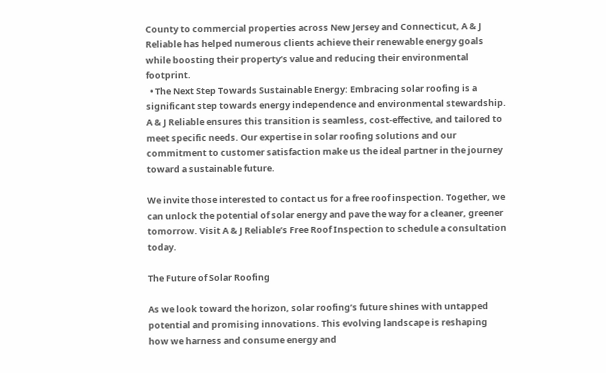County to commercial properties across New Jersey and Connecticut, A & J Reliable has helped numerous clients achieve their renewable energy goals while boosting their property’s value and reducing their environmental footprint.
  • The Next Step Towards Sustainable Energy: Embracing solar roofing is a significant step towards energy independence and environmental stewardship. A & J Reliable ensures this transition is seamless, cost-effective, and tailored to meet specific needs. Our expertise in solar roofing solutions and our commitment to customer satisfaction make us the ideal partner in the journey toward a sustainable future.

We invite those interested to contact us for a free roof inspection. Together, we can unlock the potential of solar energy and pave the way for a cleaner, greener tomorrow. Visit A & J Reliable’s Free Roof Inspection to schedule a consultation today.

The Future of Solar Roofing

As we look toward the horizon, solar roofing’s future shines with untapped potential and promising innovations. This evolving landscape is reshaping how we harness and consume energy and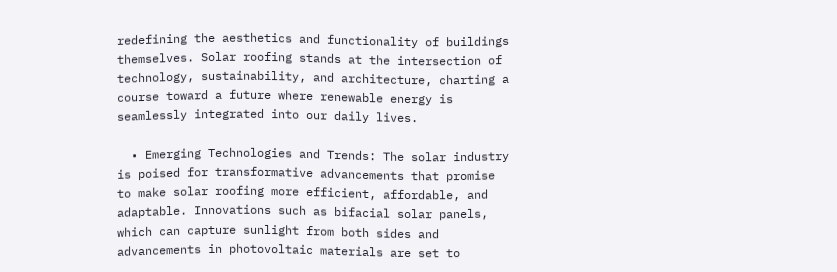redefining the aesthetics and functionality of buildings themselves. Solar roofing stands at the intersection of technology, sustainability, and architecture, charting a course toward a future where renewable energy is seamlessly integrated into our daily lives.

  • Emerging Technologies and Trends: The solar industry is poised for transformative advancements that promise to make solar roofing more efficient, affordable, and adaptable. Innovations such as bifacial solar panels, which can capture sunlight from both sides and advancements in photovoltaic materials are set to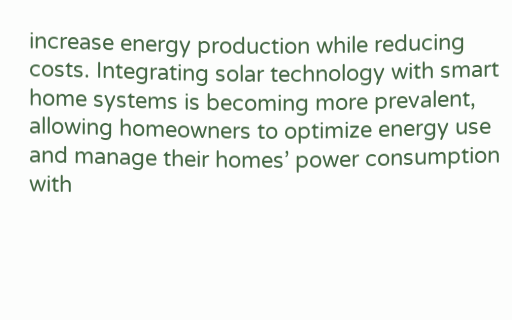increase energy production while reducing costs. Integrating solar technology with smart home systems is becoming more prevalent, allowing homeowners to optimize energy use and manage their homes’ power consumption with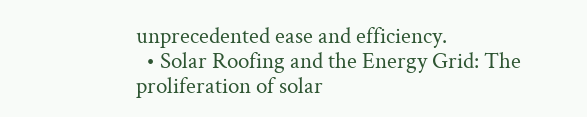unprecedented ease and efficiency.
  • Solar Roofing and the Energy Grid: The proliferation of solar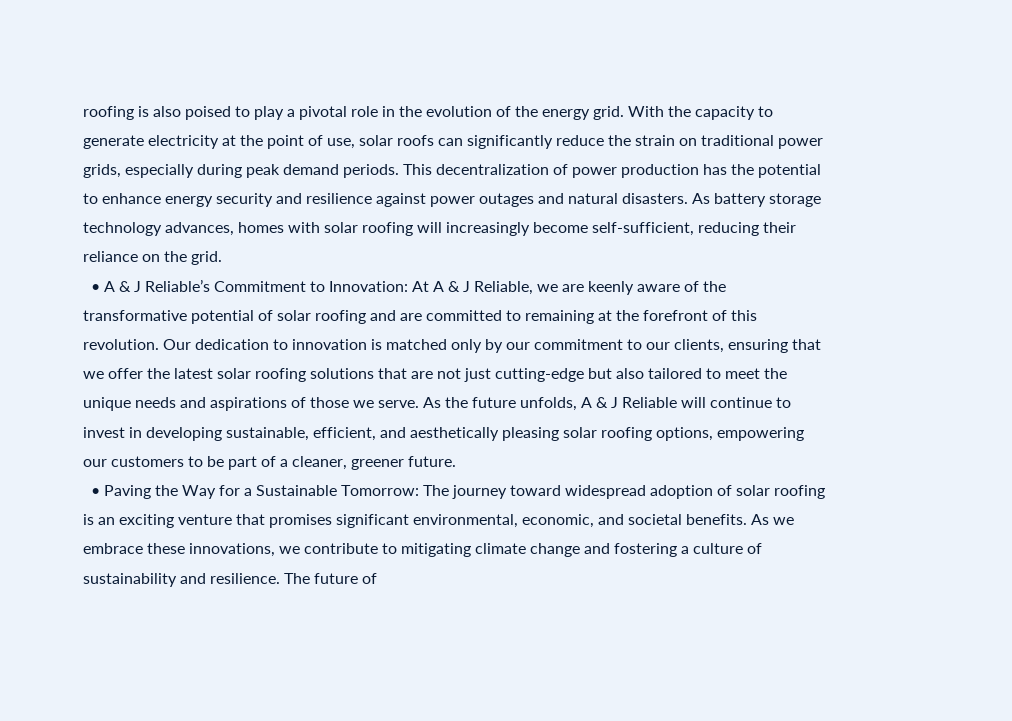roofing is also poised to play a pivotal role in the evolution of the energy grid. With the capacity to generate electricity at the point of use, solar roofs can significantly reduce the strain on traditional power grids, especially during peak demand periods. This decentralization of power production has the potential to enhance energy security and resilience against power outages and natural disasters. As battery storage technology advances, homes with solar roofing will increasingly become self-sufficient, reducing their reliance on the grid.
  • A & J Reliable’s Commitment to Innovation: At A & J Reliable, we are keenly aware of the transformative potential of solar roofing and are committed to remaining at the forefront of this revolution. Our dedication to innovation is matched only by our commitment to our clients, ensuring that we offer the latest solar roofing solutions that are not just cutting-edge but also tailored to meet the unique needs and aspirations of those we serve. As the future unfolds, A & J Reliable will continue to invest in developing sustainable, efficient, and aesthetically pleasing solar roofing options, empowering our customers to be part of a cleaner, greener future.
  • Paving the Way for a Sustainable Tomorrow: The journey toward widespread adoption of solar roofing is an exciting venture that promises significant environmental, economic, and societal benefits. As we embrace these innovations, we contribute to mitigating climate change and fostering a culture of sustainability and resilience. The future of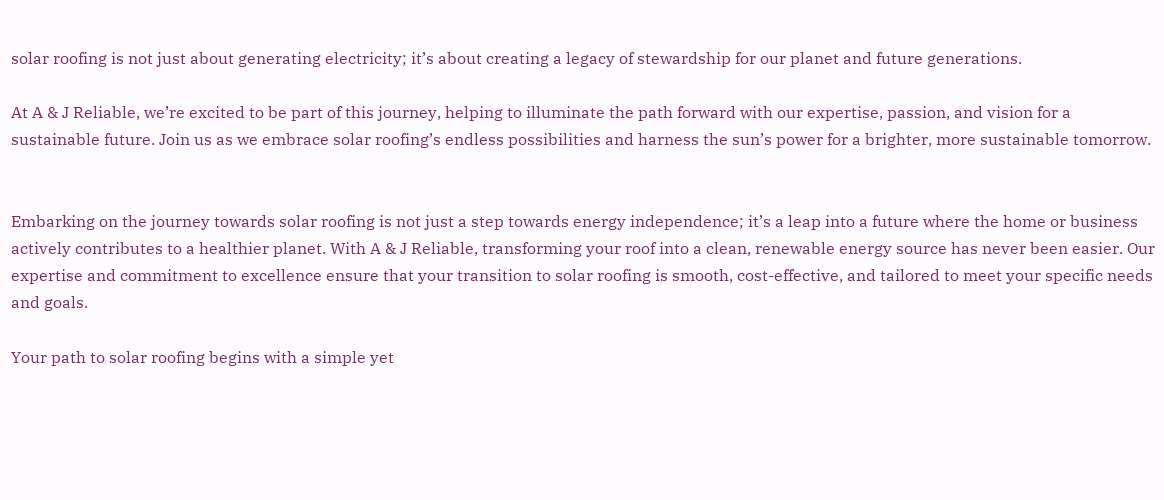solar roofing is not just about generating electricity; it’s about creating a legacy of stewardship for our planet and future generations.

At A & J Reliable, we’re excited to be part of this journey, helping to illuminate the path forward with our expertise, passion, and vision for a sustainable future. Join us as we embrace solar roofing’s endless possibilities and harness the sun’s power for a brighter, more sustainable tomorrow.


Embarking on the journey towards solar roofing is not just a step towards energy independence; it’s a leap into a future where the home or business actively contributes to a healthier planet. With A & J Reliable, transforming your roof into a clean, renewable energy source has never been easier. Our expertise and commitment to excellence ensure that your transition to solar roofing is smooth, cost-effective, and tailored to meet your specific needs and goals.

Your path to solar roofing begins with a simple yet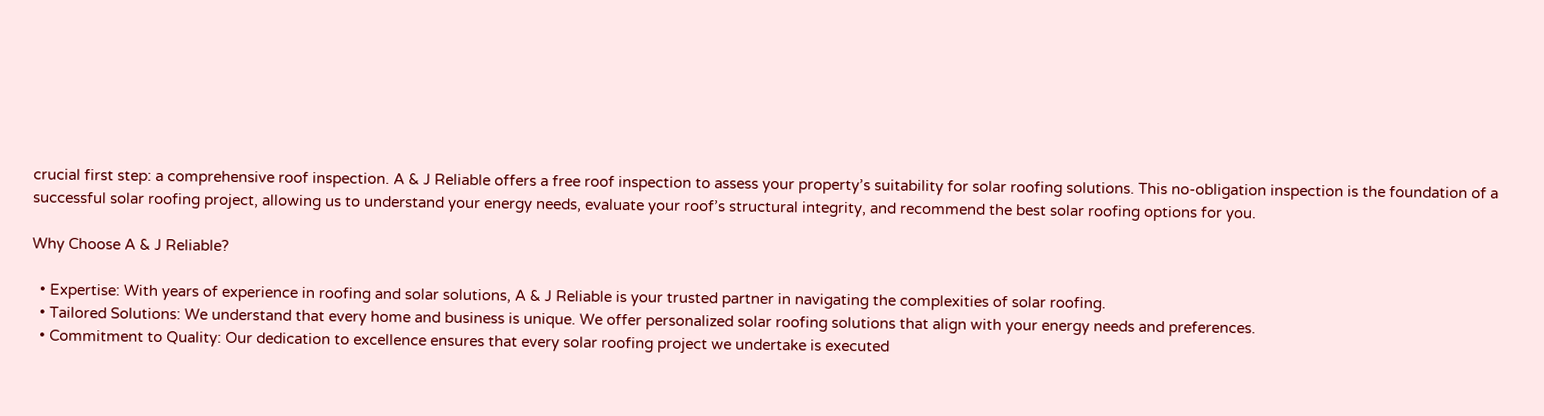crucial first step: a comprehensive roof inspection. A & J Reliable offers a free roof inspection to assess your property’s suitability for solar roofing solutions. This no-obligation inspection is the foundation of a successful solar roofing project, allowing us to understand your energy needs, evaluate your roof’s structural integrity, and recommend the best solar roofing options for you.

Why Choose A & J Reliable?

  • Expertise: With years of experience in roofing and solar solutions, A & J Reliable is your trusted partner in navigating the complexities of solar roofing.
  • Tailored Solutions: We understand that every home and business is unique. We offer personalized solar roofing solutions that align with your energy needs and preferences.
  • Commitment to Quality: Our dedication to excellence ensures that every solar roofing project we undertake is executed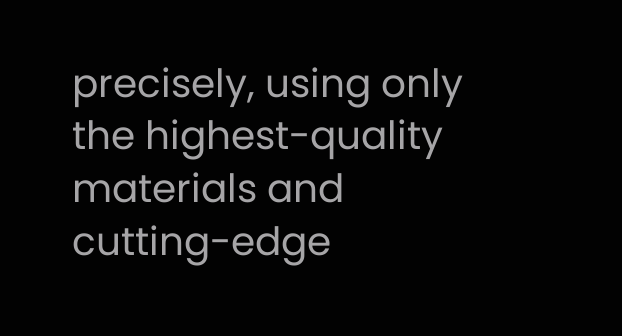precisely, using only the highest-quality materials and cutting-edge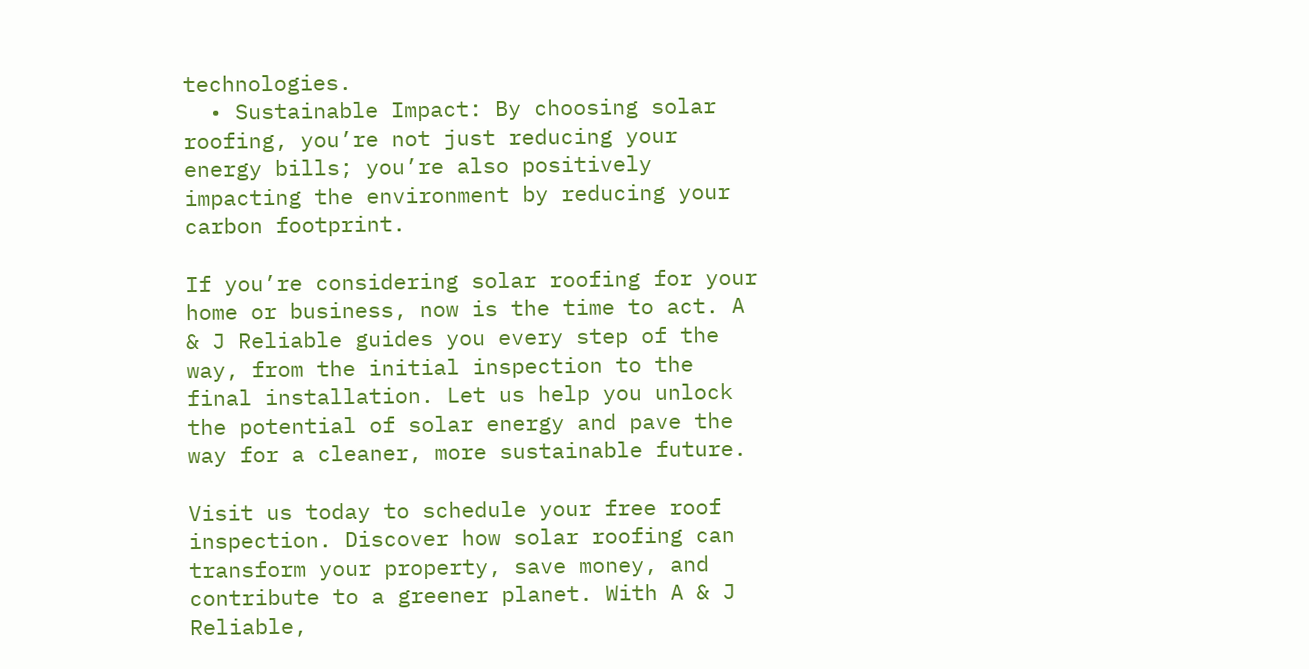technologies.
  • Sustainable Impact: By choosing solar roofing, you’re not just reducing your energy bills; you’re also positively impacting the environment by reducing your carbon footprint.

If you’re considering solar roofing for your home or business, now is the time to act. A & J Reliable guides you every step of the way, from the initial inspection to the final installation. Let us help you unlock the potential of solar energy and pave the way for a cleaner, more sustainable future.

Visit us today to schedule your free roof inspection. Discover how solar roofing can transform your property, save money, and contribute to a greener planet. With A & J Reliable,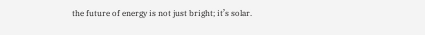the future of energy is not just bright; it’s solar.